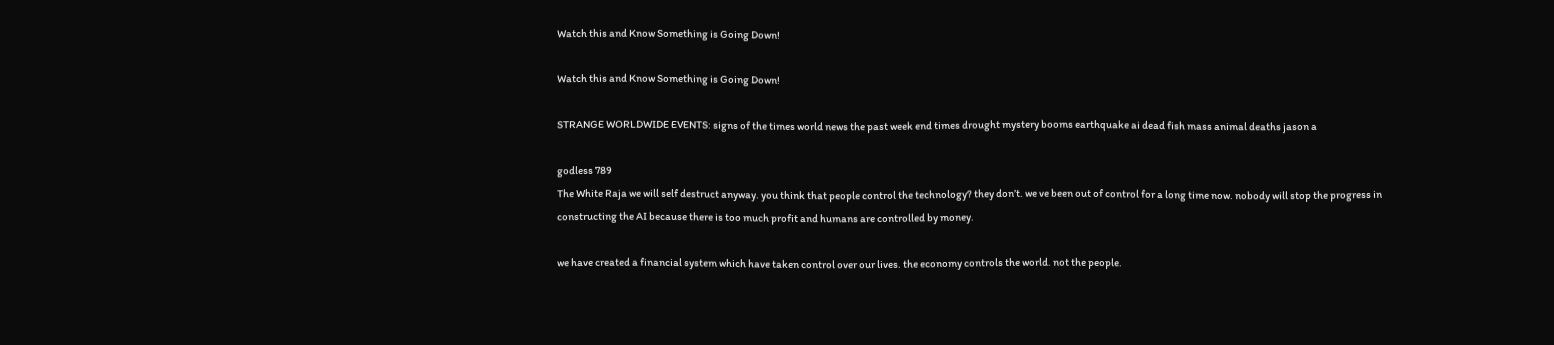Watch this and Know Something is Going Down!

Watch this and Know Something is Going Down!

STRANGE WORLDWIDE EVENTS: signs of the times world news the past week end times drought mystery booms earthquake ai dead fish mass animal deaths jason a

godless 789
The White Raja we will self destruct anyway. you think that people control the technology? they don’t. we ve been out of control for a long time now. nobody will stop the progress in constructing the AI because there is too much profit and humans are controlled by money.

we have created a financial system which have taken control over our lives. the economy controls the world. not the people.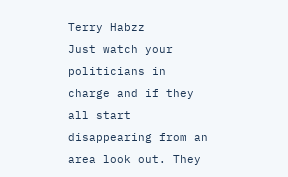Terry Habzz
Just watch your politicians in charge and if they all start disappearing from an area look out. They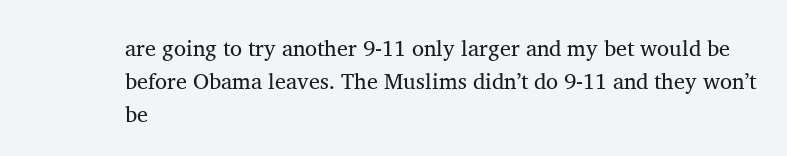are going to try another 9-11 only larger and my bet would be before Obama leaves. The Muslims didn’t do 9-11 and they won’t be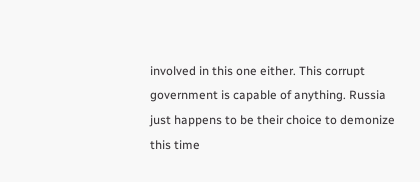involved in this one either. This corrupt government is capable of anything. Russia just happens to be their choice to demonize this time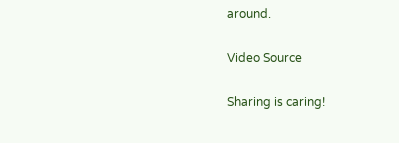around.

Video Source

Sharing is caring!